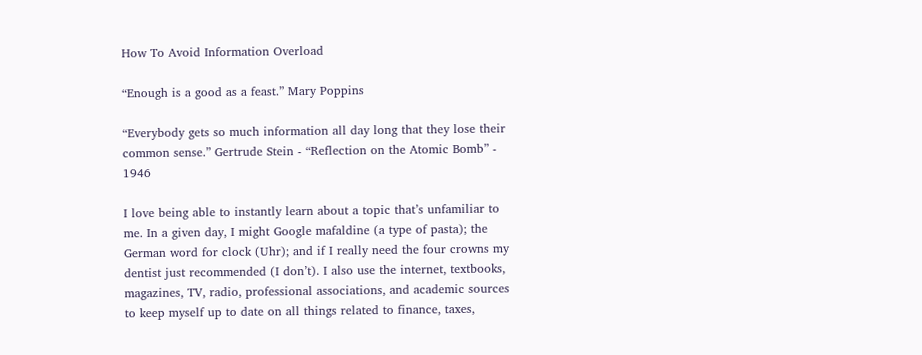How To Avoid Information Overload

“Enough is a good as a feast.” Mary Poppins

“Everybody gets so much information all day long that they lose their common sense.” Gertrude Stein - “Reflection on the Atomic Bomb” - 1946

I love being able to instantly learn about a topic that’s unfamiliar to me. In a given day, I might Google mafaldine (a type of pasta); the German word for clock (Uhr); and if I really need the four crowns my dentist just recommended (I don’t). I also use the internet, textbooks, magazines, TV, radio, professional associations, and academic sources to keep myself up to date on all things related to finance, taxes,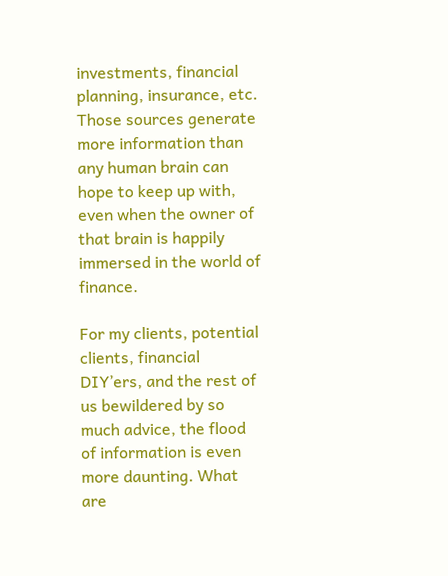investments, financial planning, insurance, etc. Those sources generate more information than any human brain can hope to keep up with, even when the owner of that brain is happily immersed in the world of finance.

For my clients, potential clients, financial DIY’ers, and the rest of us bewildered by so much advice, the flood of information is even more daunting. What are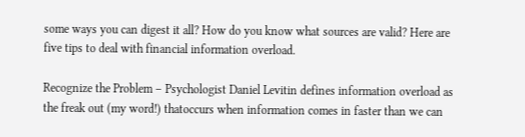some ways you can digest it all? How do you know what sources are valid? Here are five tips to deal with financial information overload.

Recognize the Problem – Psychologist Daniel Levitin defines information overload as the freak out (my word!) thatoccurs when information comes in faster than we can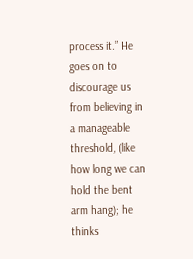process it.” He goes on to discourage us from believing in a manageable threshold, (like how long we can hold the bent arm hang); he thinks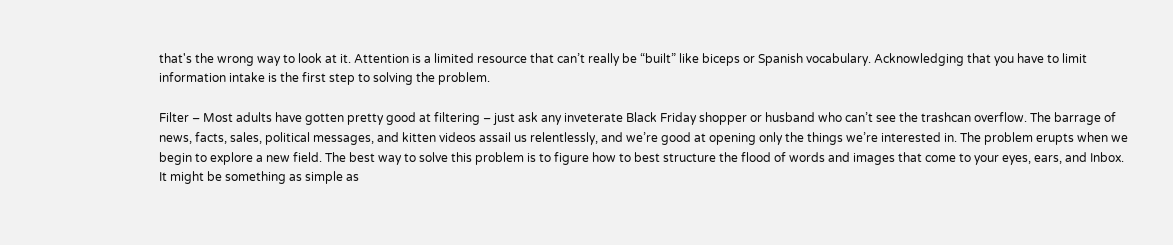that's the wrong way to look at it. Attention is a limited resource that can’t really be “built” like biceps or Spanish vocabulary. Acknowledging that you have to limit information intake is the first step to solving the problem.

Filter – Most adults have gotten pretty good at filtering – just ask any inveterate Black Friday shopper or husband who can’t see the trashcan overflow. The barrage of news, facts, sales, political messages, and kitten videos assail us relentlessly, and we’re good at opening only the things we’re interested in. The problem erupts when we begin to explore a new field. The best way to solve this problem is to figure how to best structure the flood of words and images that come to your eyes, ears, and Inbox. It might be something as simple as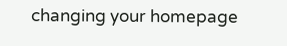changing your homepage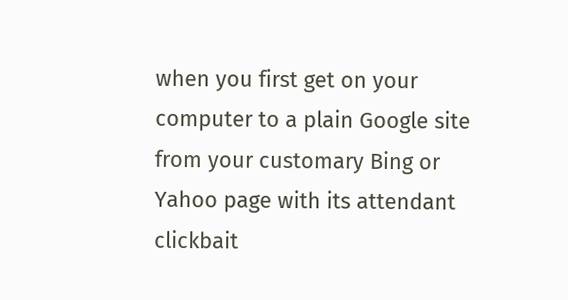when you first get on your computer to a plain Google site from your customary Bing or Yahoo page with its attendant clickbait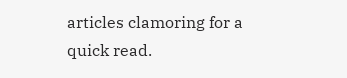articles clamoring for a quick read.